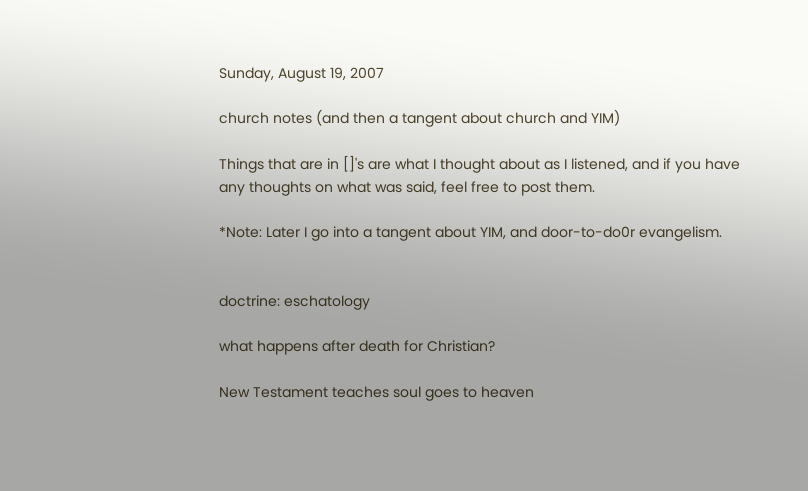Sunday, August 19, 2007

church notes (and then a tangent about church and YIM)

Things that are in []'s are what I thought about as I listened, and if you have any thoughts on what was said, feel free to post them.

*Note: Later I go into a tangent about YIM, and door-to-do0r evangelism.


doctrine: eschatology

what happens after death for Christian?

New Testament teaches soul goes to heaven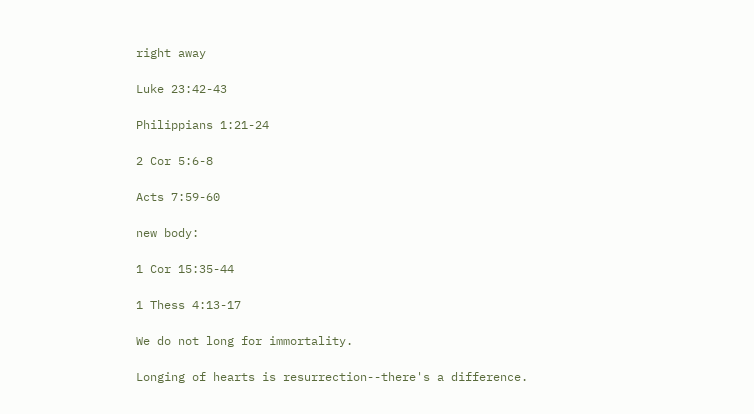right away

Luke 23:42-43

Philippians 1:21-24

2 Cor 5:6-8

Acts 7:59-60

new body:

1 Cor 15:35-44

1 Thess 4:13-17

We do not long for immortality.

Longing of hearts is resurrection--there's a difference.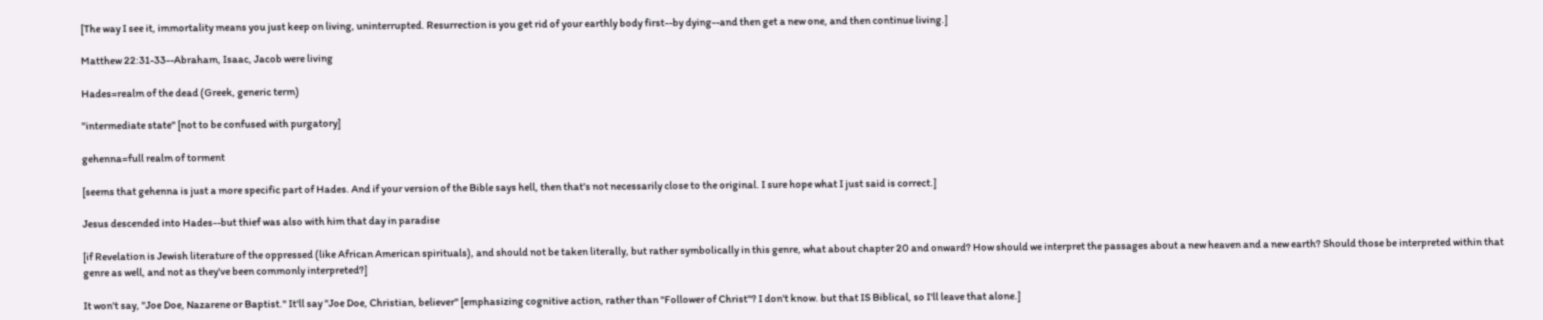[The way I see it, immortality means you just keep on living, uninterrupted. Resurrection is you get rid of your earthly body first--by dying--and then get a new one, and then continue living.]

Matthew 22:31-33--Abraham, Isaac, Jacob were living

Hades=realm of the dead (Greek, generic term)

"intermediate state" [not to be confused with purgatory]

gehenna=full realm of torment

[seems that gehenna is just a more specific part of Hades. And if your version of the Bible says hell, then that's not necessarily close to the original. I sure hope what I just said is correct.]

Jesus descended into Hades--but thief was also with him that day in paradise

[if Revelation is Jewish literature of the oppressed (like African American spirituals), and should not be taken literally, but rather symbolically in this genre, what about chapter 20 and onward? How should we interpret the passages about a new heaven and a new earth? Should those be interpreted within that genre as well, and not as they've been commonly interpreted?]

It won't say, "Joe Doe, Nazarene or Baptist." It'll say "Joe Doe, Christian, believer" [emphasizing cognitive action, rather than "Follower of Christ"? I don't know. but that IS Biblical, so I'll leave that alone.]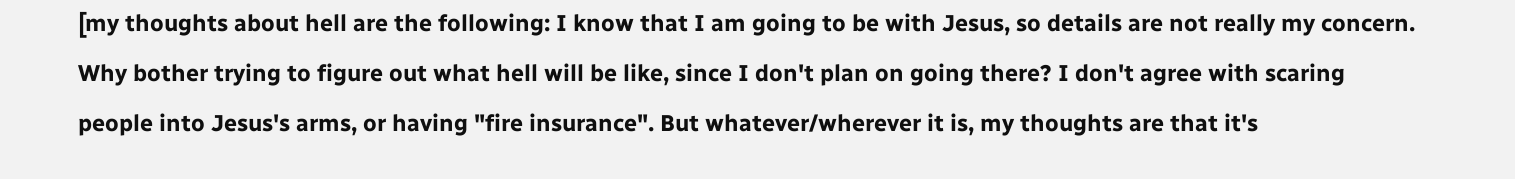[my thoughts about hell are the following: I know that I am going to be with Jesus, so details are not really my concern. Why bother trying to figure out what hell will be like, since I don't plan on going there? I don't agree with scaring people into Jesus's arms, or having "fire insurance". But whatever/wherever it is, my thoughts are that it's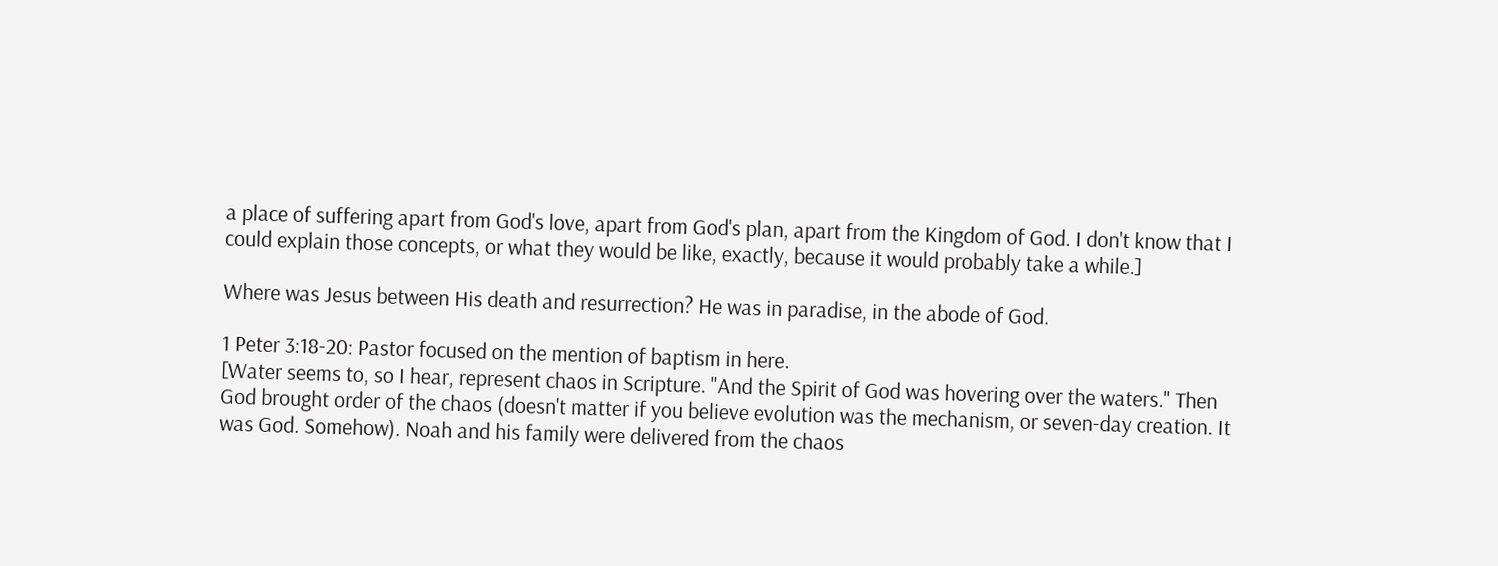a place of suffering apart from God's love, apart from God's plan, apart from the Kingdom of God. I don't know that I could explain those concepts, or what they would be like, exactly, because it would probably take a while.]

Where was Jesus between His death and resurrection? He was in paradise, in the abode of God.

1 Peter 3:18-20: Pastor focused on the mention of baptism in here.
[Water seems to, so I hear, represent chaos in Scripture. "And the Spirit of God was hovering over the waters." Then God brought order of the chaos (doesn't matter if you believe evolution was the mechanism, or seven-day creation. It was God. Somehow). Noah and his family were delivered from the chaos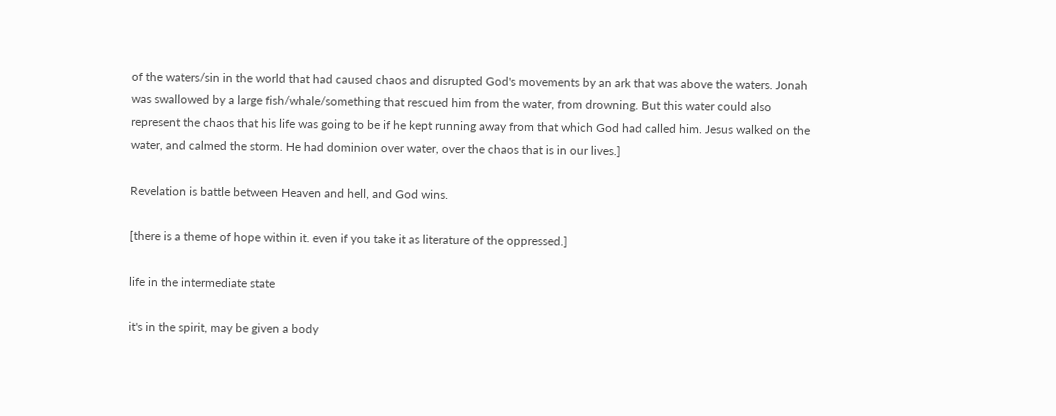of the waters/sin in the world that had caused chaos and disrupted God's movements by an ark that was above the waters. Jonah was swallowed by a large fish/whale/something that rescued him from the water, from drowning. But this water could also represent the chaos that his life was going to be if he kept running away from that which God had called him. Jesus walked on the water, and calmed the storm. He had dominion over water, over the chaos that is in our lives.]

Revelation is battle between Heaven and hell, and God wins.

[there is a theme of hope within it. even if you take it as literature of the oppressed.]

life in the intermediate state

it's in the spirit, may be given a body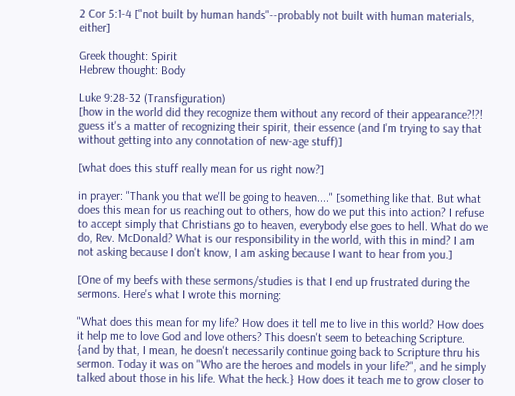2 Cor 5:1-4 ["not built by human hands"--probably not built with human materials, either]

Greek thought: Spirit
Hebrew thought: Body

Luke 9:28-32 (Transfiguration)
[how in the world did they recognize them without any record of their appearance?!?! guess it's a matter of recognizing their spirit, their essence (and I'm trying to say that without getting into any connotation of new-age stuff)]

[what does this stuff really mean for us right now?]

in prayer: "Thank you that we'll be going to heaven...." [something like that. But what does this mean for us reaching out to others, how do we put this into action? I refuse to accept simply that Christians go to heaven, everybody else goes to hell. What do we do, Rev. McDonald? What is our responsibility in the world, with this in mind? I am not asking because I don't know, I am asking because I want to hear from you.]

[One of my beefs with these sermons/studies is that I end up frustrated during the sermons. Here's what I wrote this morning:

"What does this mean for my life? How does it tell me to live in this world? How does it help me to love God and love others? This doesn't seem to beteaching Scripture. {and by that, I mean, he doesn't necessarily continue going back to Scripture thru his sermon. Today it was on "Who are the heroes and models in your life?", and he simply talked about those in his life. What the heck.} How does it teach me to grow closer to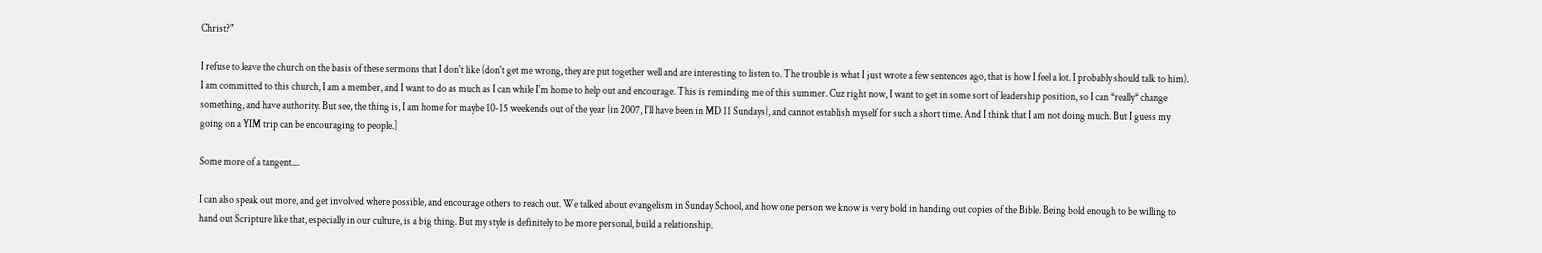Christ?"

I refuse to leave the church on the basis of these sermons that I don't like (don't get me wrong, they are put together well and are interesting to listen to. The trouble is what I just wrote a few sentences ago, that is how I feel a lot. I probably should talk to him). I am committed to this church, I am a member, and I want to do as much as I can while I'm home to help out and encourage. This is reminding me of this summer. Cuz right now, I want to get in some sort of leadership position, so I can *really* change something, and have authority. But see, the thing is, I am home for maybe 10-15 weekends out of the year {in 2007, I'll have been in MD 11 Sundays}, and cannot establish myself for such a short time. And I think that I am not doing much. But I guess my going on a YIM trip can be encouraging to people.]

Some more of a tangent....

I can also speak out more, and get involved where possible, and encourage others to reach out. We talked about evangelism in Sunday School, and how one person we know is very bold in handing out copies of the Bible. Being bold enough to be willing to hand out Scripture like that, especially in our culture, is a big thing. But my style is definitely to be more personal, build a relationship.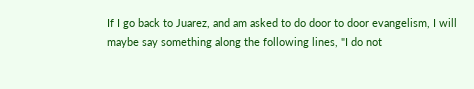If I go back to Juarez, and am asked to do door to door evangelism, I will maybe say something along the following lines, "I do not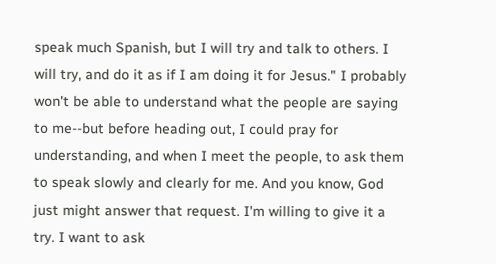speak much Spanish, but I will try and talk to others. I will try, and do it as if I am doing it for Jesus." I probably won't be able to understand what the people are saying to me--but before heading out, I could pray for understanding, and when I meet the people, to ask them to speak slowly and clearly for me. And you know, God just might answer that request. I'm willing to give it a try. I want to ask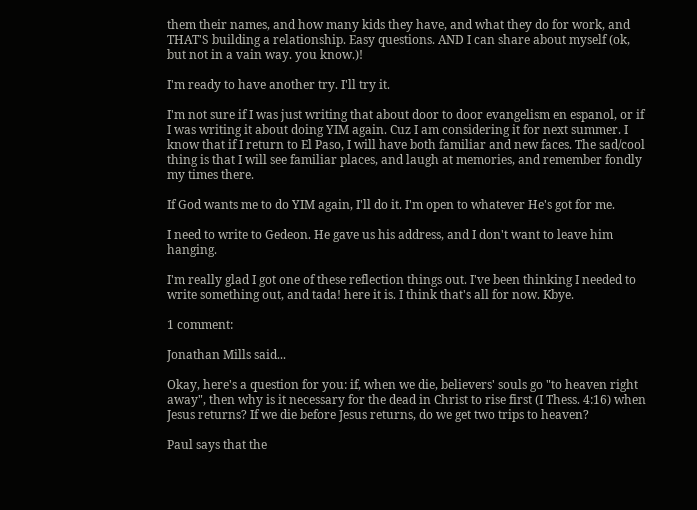them their names, and how many kids they have, and what they do for work, and THAT'S building a relationship. Easy questions. AND I can share about myself (ok, but not in a vain way. you know.)!

I'm ready to have another try. I'll try it.

I'm not sure if I was just writing that about door to door evangelism en espanol, or if I was writing it about doing YIM again. Cuz I am considering it for next summer. I know that if I return to El Paso, I will have both familiar and new faces. The sad/cool thing is that I will see familiar places, and laugh at memories, and remember fondly my times there.

If God wants me to do YIM again, I'll do it. I'm open to whatever He's got for me.

I need to write to Gedeon. He gave us his address, and I don't want to leave him hanging.

I'm really glad I got one of these reflection things out. I've been thinking I needed to write something out, and tada! here it is. I think that's all for now. Kbye.

1 comment:

Jonathan Mills said...

Okay, here's a question for you: if, when we die, believers' souls go "to heaven right away", then why is it necessary for the dead in Christ to rise first (I Thess. 4:16) when Jesus returns? If we die before Jesus returns, do we get two trips to heaven?

Paul says that the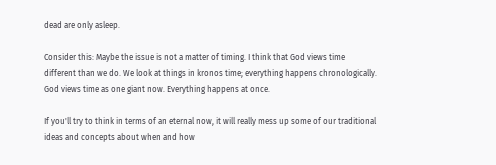dead are only asleep.

Consider this: Maybe the issue is not a matter of timing. I think that God views time different than we do. We look at things in kronos time; everything happens chronologically. God views time as one giant now. Everything happens at once.

If you'll try to think in terms of an eternal now, it will really mess up some of our traditional ideas and concepts about when and how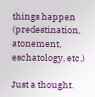things happen (predestination, atonement, eschatology, etc.)

Just a thought.